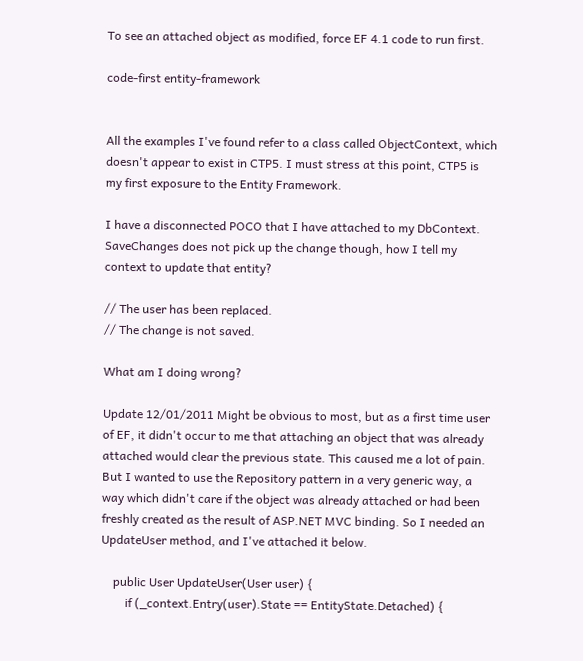To see an attached object as modified, force EF 4.1 code to run first.

code-first entity-framework


All the examples I've found refer to a class called ObjectContext, which doesn't appear to exist in CTP5. I must stress at this point, CTP5 is my first exposure to the Entity Framework.

I have a disconnected POCO that I have attached to my DbContext. SaveChanges does not pick up the change though, how I tell my context to update that entity?

// The user has been replaced.
// The change is not saved.

What am I doing wrong?

Update 12/01/2011 Might be obvious to most, but as a first time user of EF, it didn't occur to me that attaching an object that was already attached would clear the previous state. This caused me a lot of pain. But I wanted to use the Repository pattern in a very generic way, a way which didn't care if the object was already attached or had been freshly created as the result of ASP.NET MVC binding. So I needed an UpdateUser method, and I've attached it below.

    public User UpdateUser(User user) {
        if (_context.Entry(user).State == EntityState.Detached) {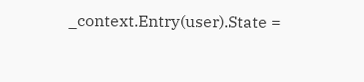_context.Entry(user).State =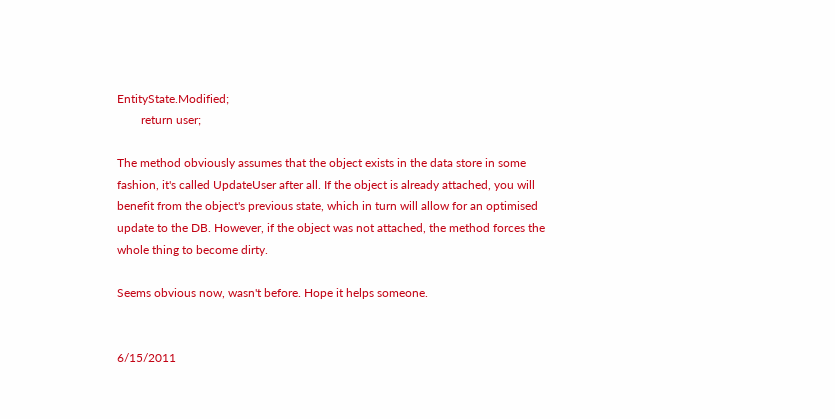EntityState.Modified;
        return user;

The method obviously assumes that the object exists in the data store in some fashion, it's called UpdateUser after all. If the object is already attached, you will benefit from the object's previous state, which in turn will allow for an optimised update to the DB. However, if the object was not attached, the method forces the whole thing to become dirty.

Seems obvious now, wasn't before. Hope it helps someone.


6/15/2011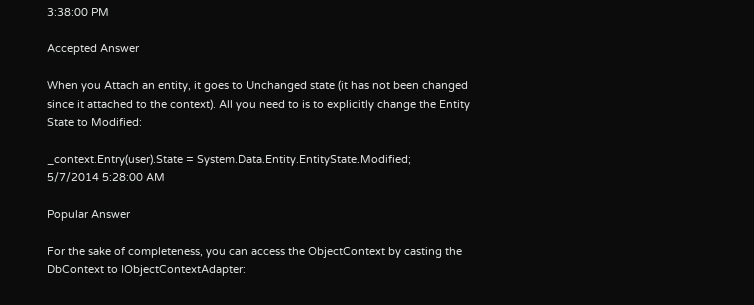3:38:00 PM

Accepted Answer

When you Attach an entity, it goes to Unchanged state (it has not been changed since it attached to the context). All you need to is to explicitly change the Entity State to Modified:

_context.Entry(user).State = System.Data.Entity.EntityState.Modified;
5/7/2014 5:28:00 AM

Popular Answer

For the sake of completeness, you can access the ObjectContext by casting the DbContext to IObjectContextAdapter: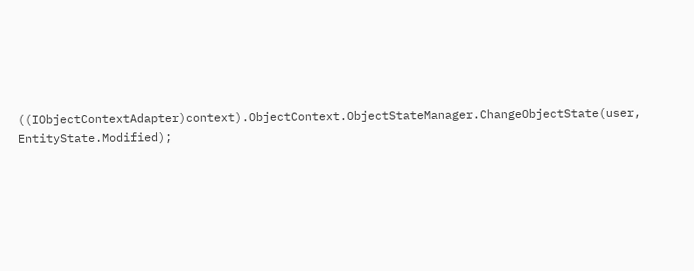((IObjectContextAdapter)context).ObjectContext.ObjectStateManager.ChangeObjectState(user, EntityState.Modified);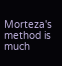Morteza's method is much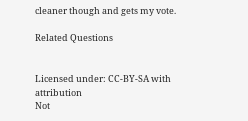cleaner though and gets my vote.

Related Questions


Licensed under: CC-BY-SA with attribution
Not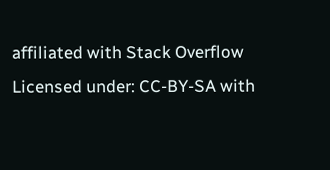affiliated with Stack Overflow
Licensed under: CC-BY-SA with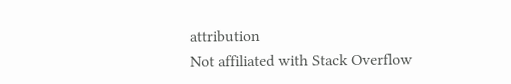attribution
Not affiliated with Stack Overflow